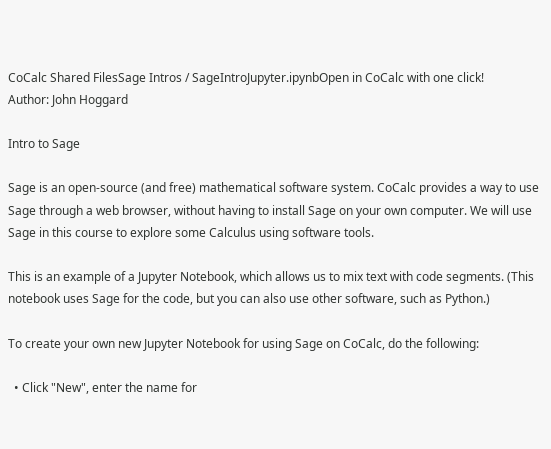CoCalc Shared FilesSage Intros / SageIntroJupyter.ipynbOpen in CoCalc with one click!
Author: John Hoggard

Intro to Sage

Sage is an open-source (and free) mathematical software system. CoCalc provides a way to use Sage through a web browser, without having to install Sage on your own computer. We will use Sage in this course to explore some Calculus using software tools.

This is an example of a Jupyter Notebook, which allows us to mix text with code segments. (This notebook uses Sage for the code, but you can also use other software, such as Python.)

To create your own new Jupyter Notebook for using Sage on CoCalc, do the following:

  • Click "New", enter the name for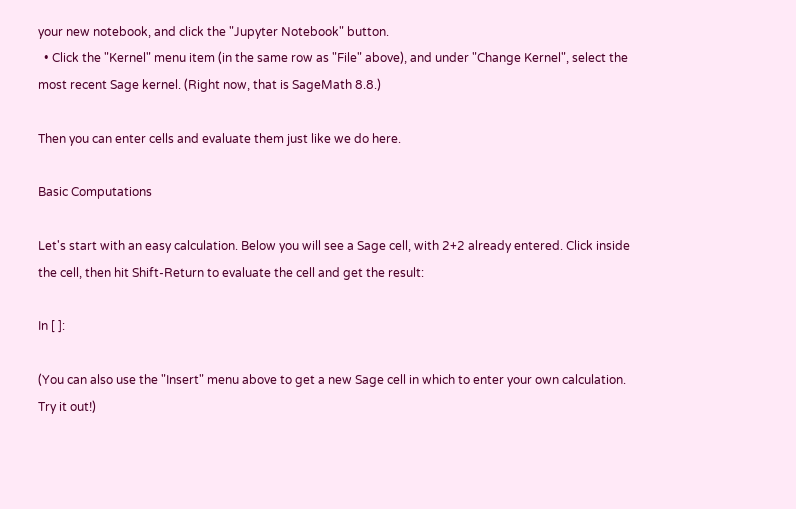your new notebook, and click the "Jupyter Notebook" button.
  • Click the "Kernel" menu item (in the same row as "File" above), and under "Change Kernel", select the most recent Sage kernel. (Right now, that is SageMath 8.8.)

Then you can enter cells and evaluate them just like we do here.

Basic Computations

Let's start with an easy calculation. Below you will see a Sage cell, with 2+2 already entered. Click inside the cell, then hit Shift-Return to evaluate the cell and get the result:

In [ ]:

(You can also use the "Insert" menu above to get a new Sage cell in which to enter your own calculation. Try it out!)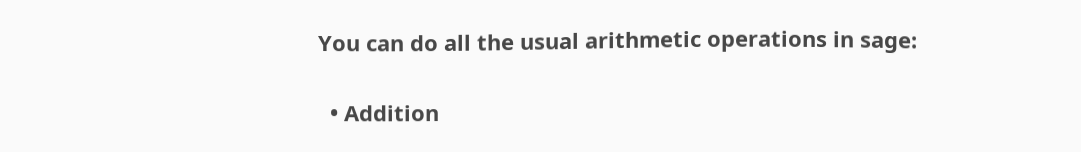You can do all the usual arithmetic operations in sage:

  • Addition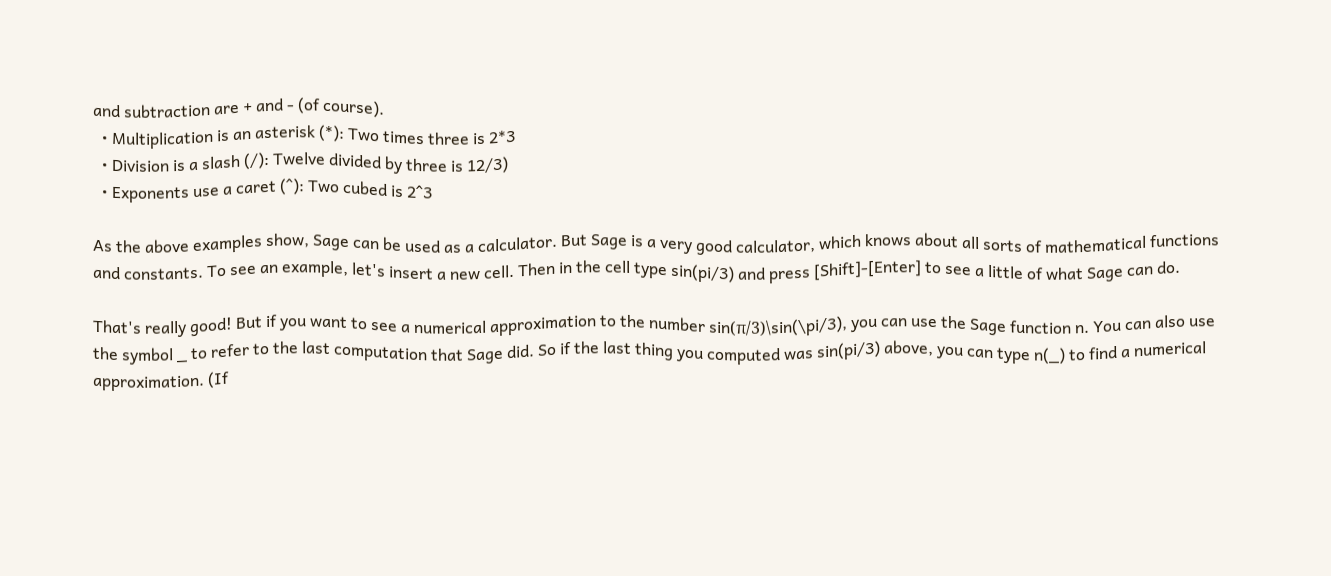and subtraction are + and - (of course).
  • Multiplication is an asterisk (*): Two times three is 2*3
  • Division is a slash (/): Twelve divided by three is 12/3)
  • Exponents use a caret (^): Two cubed is 2^3

As the above examples show, Sage can be used as a calculator. But Sage is a very good calculator, which knows about all sorts of mathematical functions and constants. To see an example, let's insert a new cell. Then in the cell type sin(pi/3) and press [Shift]-[Enter] to see a little of what Sage can do.

That's really good! But if you want to see a numerical approximation to the number sin(π/3)\sin(\pi/3), you can use the Sage function n. You can also use the symbol _ to refer to the last computation that Sage did. So if the last thing you computed was sin(pi/3) above, you can type n(_) to find a numerical approximation. (If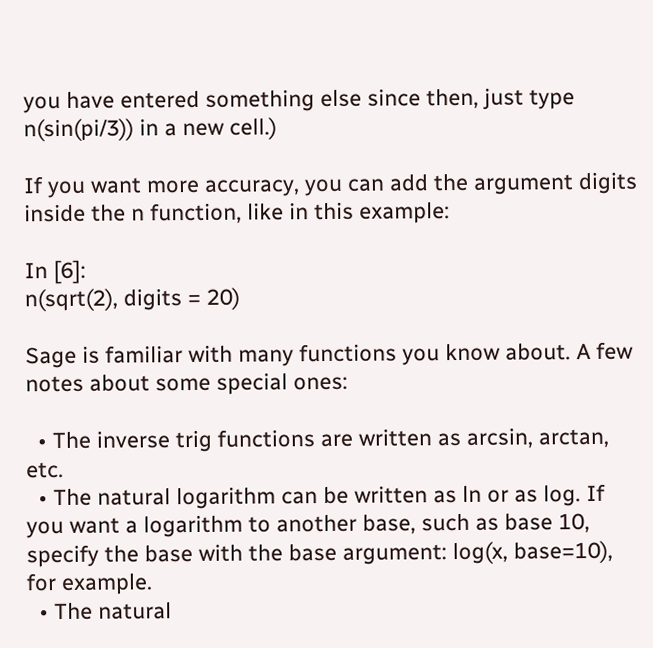you have entered something else since then, just type n(sin(pi/3)) in a new cell.)

If you want more accuracy, you can add the argument digits inside the n function, like in this example:

In [6]:
n(sqrt(2), digits = 20)

Sage is familiar with many functions you know about. A few notes about some special ones:

  • The inverse trig functions are written as arcsin, arctan, etc.
  • The natural logarithm can be written as ln or as log. If you want a logarithm to another base, such as base 10, specify the base with the base argument: log(x, base=10), for example.
  • The natural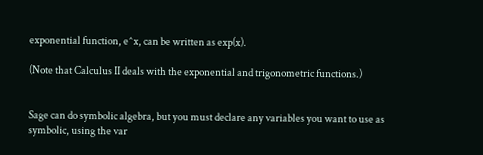exponential function, e^x, can be written as exp(x).

(Note that Calculus II deals with the exponential and trigonometric functions.)


Sage can do symbolic algebra, but you must declare any variables you want to use as symbolic, using the var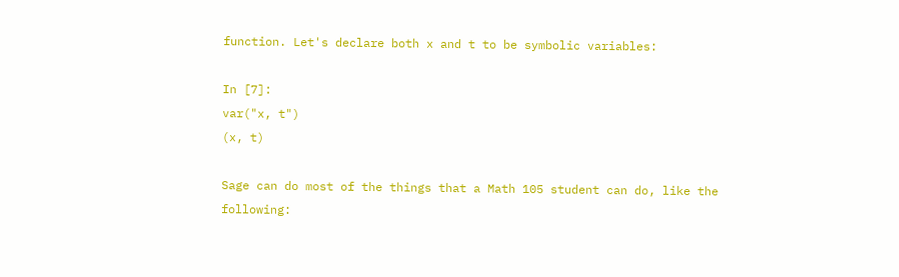function. Let's declare both x and t to be symbolic variables:

In [7]:
var("x, t")
(x, t)

Sage can do most of the things that a Math 105 student can do, like the following: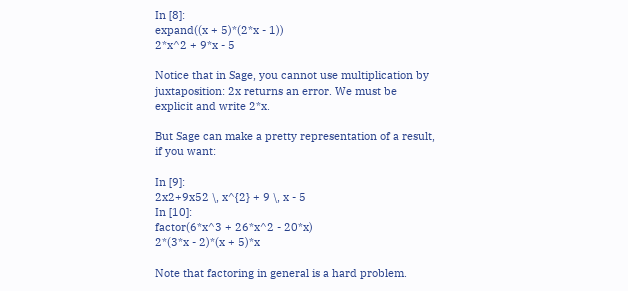In [8]:
expand((x + 5)*(2*x - 1))
2*x^2 + 9*x - 5

Notice that in Sage, you cannot use multiplication by juxtaposition: 2x returns an error. We must be explicit and write 2*x.

But Sage can make a pretty representation of a result, if you want:

In [9]:
2x2+9x52 \, x^{2} + 9 \, x - 5
In [10]:
factor(6*x^3 + 26*x^2 - 20*x)
2*(3*x - 2)*(x + 5)*x

Note that factoring in general is a hard problem.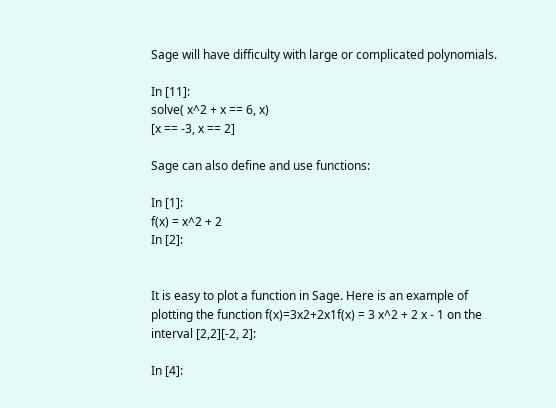Sage will have difficulty with large or complicated polynomials.

In [11]:
solve( x^2 + x == 6, x)
[x == -3, x == 2]

Sage can also define and use functions:

In [1]:
f(x) = x^2 + 2
In [2]:


It is easy to plot a function in Sage. Here is an example of plotting the function f(x)=3x2+2x1f(x) = 3 x^2 + 2 x - 1 on the interval [2,2][-2, 2]:

In [4]: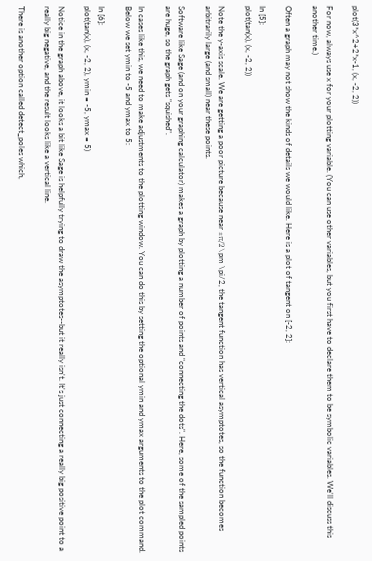plot(3*x^2+2*x-1, (x, -2, 2))

For now, always use x for your plotting variable. (You can use other variables, but you first have to declare them to be symbolic variables. We'll discuss this another time.)

Often a graph may not show the kinds of details we would like. Here is a plot of tangent on [-2, 2]:

In [5]:
plot(tan(x), (x, -2, 2))

Note the y-axis scale. We are getting a poor picture because near ±π/2\pm \pi/2, the tangent function has vertical asymptotes, so the function becomes arbitrarily large (and small) near these points.

Software like Sage (and on your graphing calculator) makes a graph by plotting a number of points and "connecting the dots". Here, some of the sampled points are huge, so the graph gets "squished".

In cases like this, we need to make adjustments to the plotting window. You can do this by setting the optional ymin and ymax arguments to the plot command. Below we set ymin to -5 and ymax to 5:

In [6]:
plot(tan(x), (x, -2, 2), ymin = -5, ymax = 5)

Notice in the graph above, it looks a bit like Sage is helpfully trying to draw the asymptotes--but it really isn't. It's just connecting a really big positive point to a really big negative, and the result looks like a vertical line.

There is another option called detect_poles which,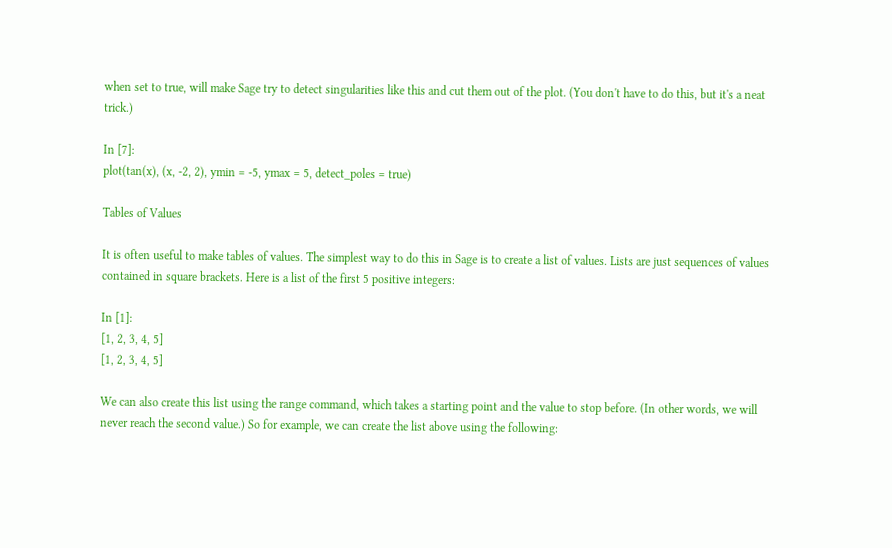when set to true, will make Sage try to detect singularities like this and cut them out of the plot. (You don't have to do this, but it's a neat trick.)

In [7]:
plot(tan(x), (x, -2, 2), ymin = -5, ymax = 5, detect_poles = true)

Tables of Values

It is often useful to make tables of values. The simplest way to do this in Sage is to create a list of values. Lists are just sequences of values contained in square brackets. Here is a list of the first 5 positive integers:

In [1]:
[1, 2, 3, 4, 5]
[1, 2, 3, 4, 5]

We can also create this list using the range command, which takes a starting point and the value to stop before. (In other words, we will never reach the second value.) So for example, we can create the list above using the following: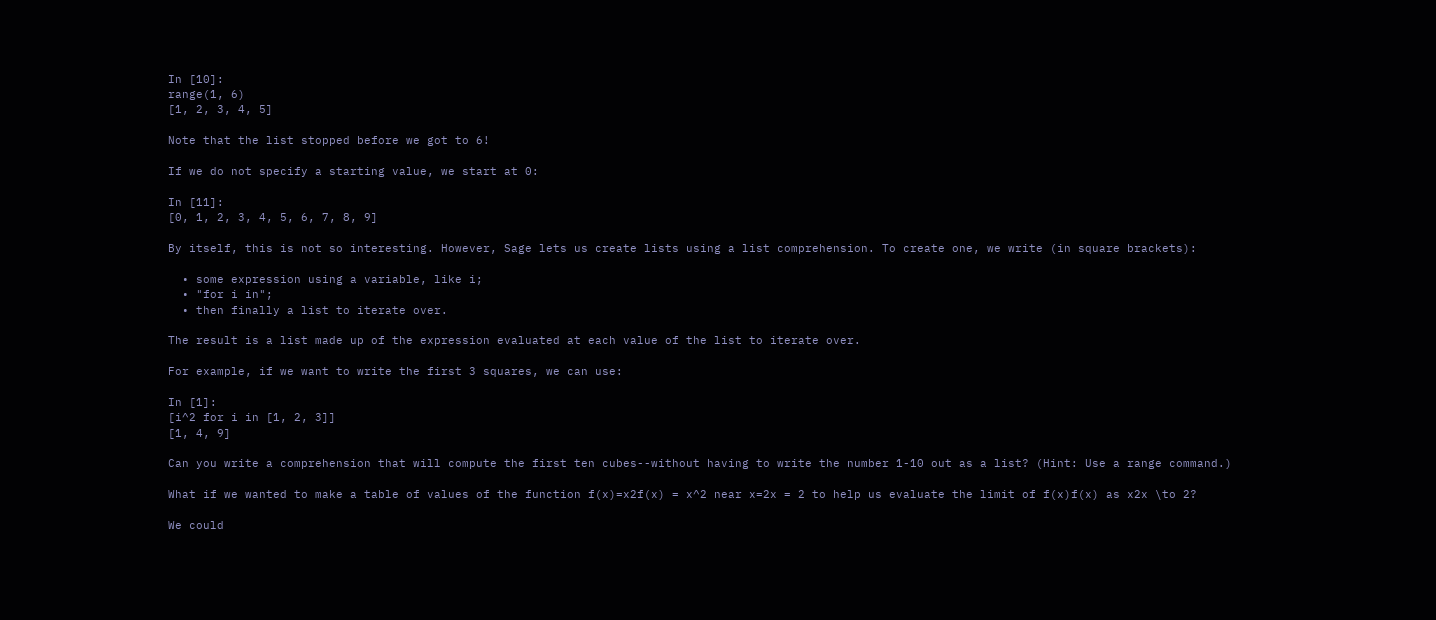In [10]:
range(1, 6)
[1, 2, 3, 4, 5]

Note that the list stopped before we got to 6!

If we do not specify a starting value, we start at 0:

In [11]:
[0, 1, 2, 3, 4, 5, 6, 7, 8, 9]

By itself, this is not so interesting. However, Sage lets us create lists using a list comprehension. To create one, we write (in square brackets):

  • some expression using a variable, like i;
  • "for i in";
  • then finally a list to iterate over.

The result is a list made up of the expression evaluated at each value of the list to iterate over.

For example, if we want to write the first 3 squares, we can use:

In [1]:
[i^2 for i in [1, 2, 3]]
[1, 4, 9]

Can you write a comprehension that will compute the first ten cubes--without having to write the number 1-10 out as a list? (Hint: Use a range command.)

What if we wanted to make a table of values of the function f(x)=x2f(x) = x^2 near x=2x = 2 to help us evaluate the limit of f(x)f(x) as x2x \to 2?

We could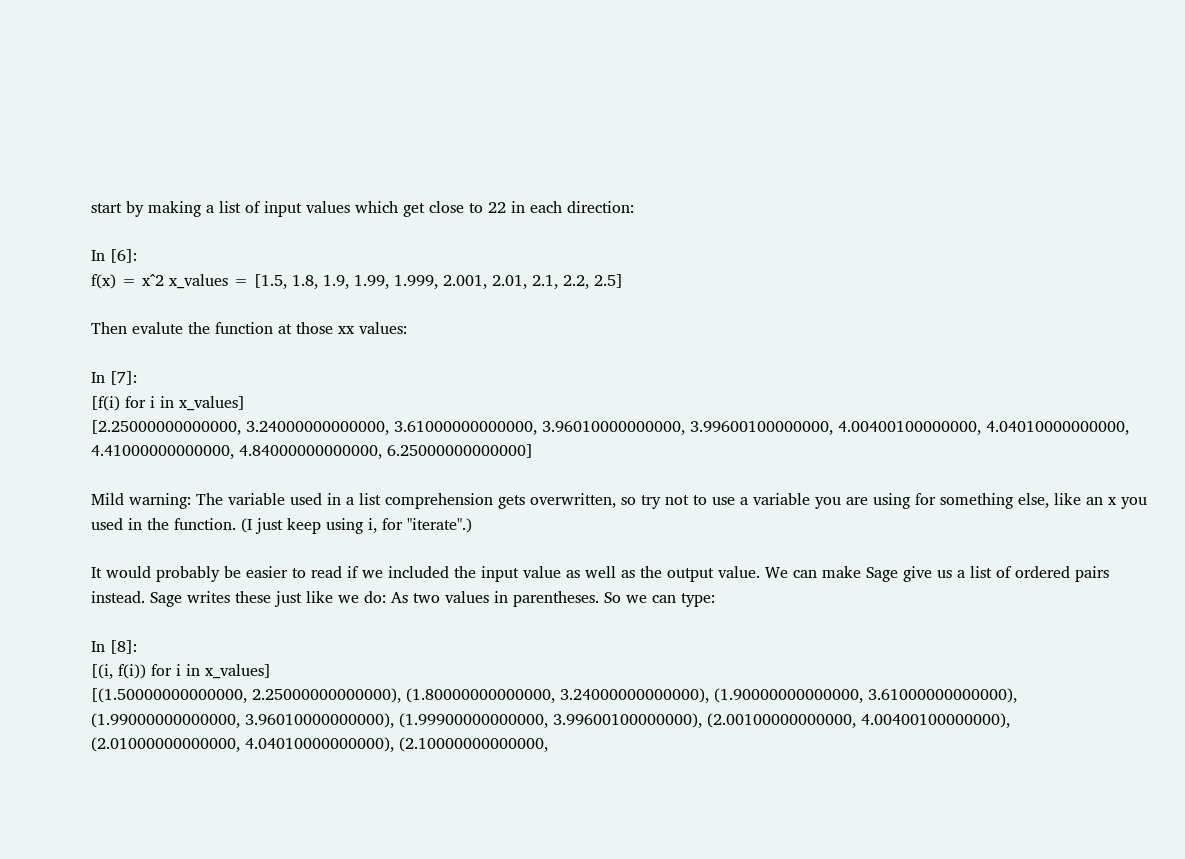start by making a list of input values which get close to 22 in each direction:

In [6]:
f(x) = x^2 x_values = [1.5, 1.8, 1.9, 1.99, 1.999, 2.001, 2.01, 2.1, 2.2, 2.5]

Then evalute the function at those xx values:

In [7]:
[f(i) for i in x_values]
[2.25000000000000, 3.24000000000000, 3.61000000000000, 3.96010000000000, 3.99600100000000, 4.00400100000000, 4.04010000000000, 4.41000000000000, 4.84000000000000, 6.25000000000000]

Mild warning: The variable used in a list comprehension gets overwritten, so try not to use a variable you are using for something else, like an x you used in the function. (I just keep using i, for "iterate".)

It would probably be easier to read if we included the input value as well as the output value. We can make Sage give us a list of ordered pairs instead. Sage writes these just like we do: As two values in parentheses. So we can type:

In [8]:
[(i, f(i)) for i in x_values]
[(1.50000000000000, 2.25000000000000), (1.80000000000000, 3.24000000000000), (1.90000000000000, 3.61000000000000), (1.99000000000000, 3.96010000000000), (1.99900000000000, 3.99600100000000), (2.00100000000000, 4.00400100000000), (2.01000000000000, 4.04010000000000), (2.10000000000000,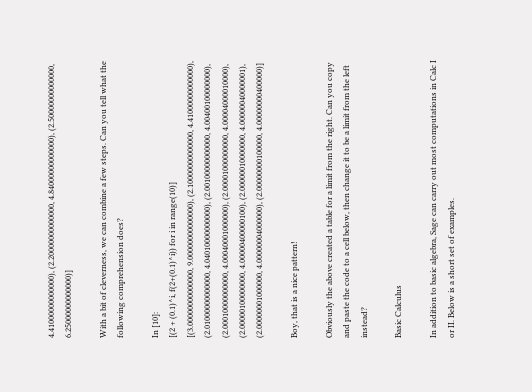4.41000000000000), (2.20000000000000, 4.84000000000000), (2.50000000000000, 6.25000000000000)]

With a bit of cleverness, we can combine a few steps. Can you tell what the following comprehension does?

In [10]:
[(2 + (0.1)^i, f(2+(0.1)^i)) for i in range(10)]
[(3.00000000000000, 9.00000000000000), (2.10000000000000, 4.41000000000000), (2.01000000000000, 4.04010000000000), (2.00100000000000, 4.00400100000000), (2.00010000000000, 4.00040001000000), (2.00001000000000, 4.00004000010000), (2.00000100000000, 4.00000400000100), (2.00000010000000, 4.00000040000001), (2.00000001000000, 4.00000004000000), (2.00000000100000, 4.00000000400000)]

Boy, that is a nice pattern!

Obviously the above created a table for a limit from the right. Can you copy and paste the code to a cell below, then change it to be a limit from the left instead?

Basic Calculus

In addition to basic algebra, Sage can carry out most computations in Calc I or II. Below is a short set of examples.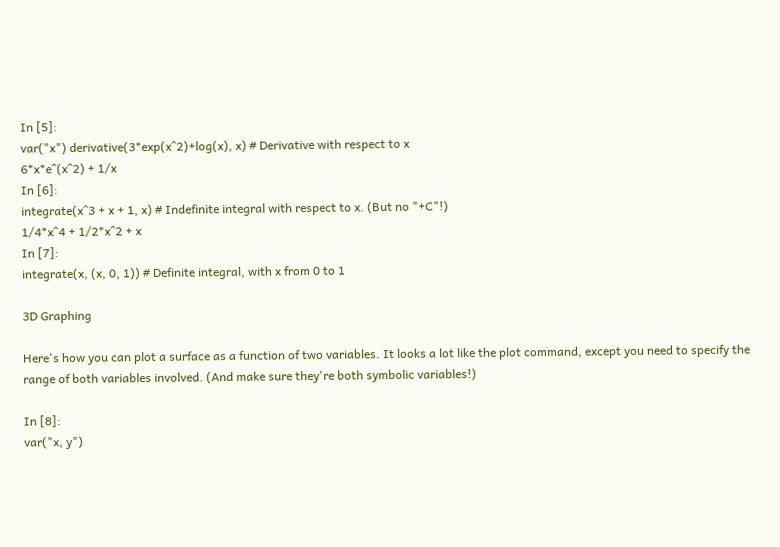In [5]:
var("x") derivative(3*exp(x^2)+log(x), x) # Derivative with respect to x
6*x*e^(x^2) + 1/x
In [6]:
integrate(x^3 + x + 1, x) # Indefinite integral with respect to x. (But no "+C"!)
1/4*x^4 + 1/2*x^2 + x
In [7]:
integrate(x, (x, 0, 1)) # Definite integral, with x from 0 to 1

3D Graphing

Here's how you can plot a surface as a function of two variables. It looks a lot like the plot command, except you need to specify the range of both variables involved. (And make sure they're both symbolic variables!)

In [8]:
var("x, y")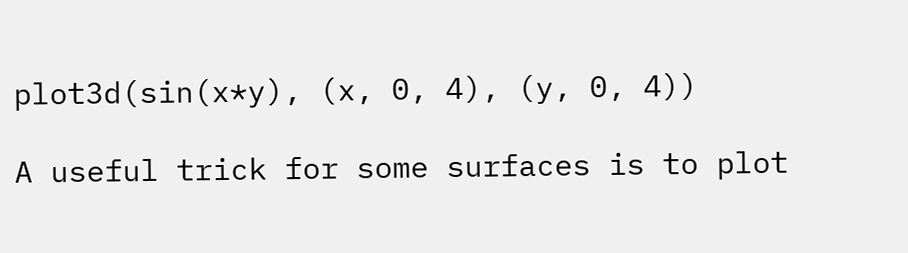plot3d(sin(x*y), (x, 0, 4), (y, 0, 4))

A useful trick for some surfaces is to plot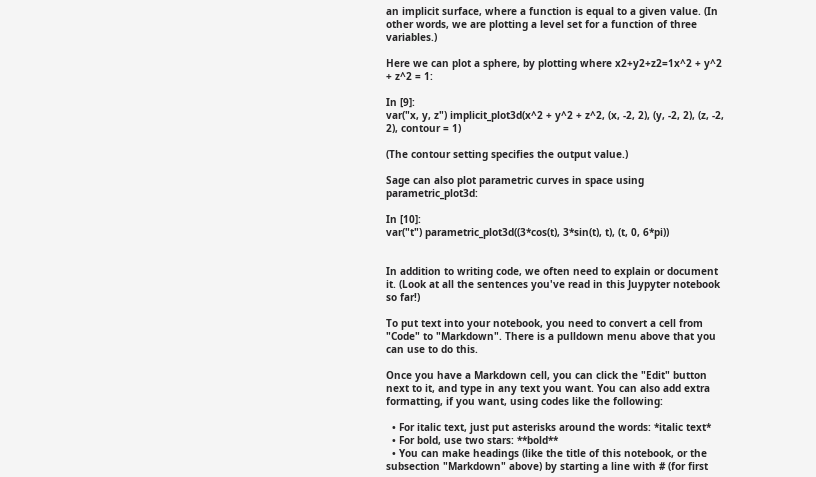an implicit surface, where a function is equal to a given value. (In other words, we are plotting a level set for a function of three variables.)

Here we can plot a sphere, by plotting where x2+y2+z2=1x^2 + y^2 + z^2 = 1:

In [9]:
var("x, y, z") implicit_plot3d(x^2 + y^2 + z^2, (x, -2, 2), (y, -2, 2), (z, -2, 2), contour = 1)

(The contour setting specifies the output value.)

Sage can also plot parametric curves in space using parametric_plot3d:

In [10]:
var("t") parametric_plot3d((3*cos(t), 3*sin(t), t), (t, 0, 6*pi))


In addition to writing code, we often need to explain or document it. (Look at all the sentences you've read in this Juypyter notebook so far!)

To put text into your notebook, you need to convert a cell from "Code" to "Markdown". There is a pulldown menu above that you can use to do this.

Once you have a Markdown cell, you can click the "Edit" button next to it, and type in any text you want. You can also add extra formatting, if you want, using codes like the following:

  • For italic text, just put asterisks around the words: *italic text*
  • For bold, use two stars: **bold**
  • You can make headings (like the title of this notebook, or the subsection "Markdown" above) by starting a line with # (for first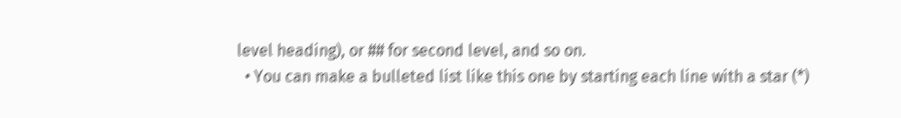level heading), or ## for second level, and so on.
  • You can make a bulleted list like this one by starting each line with a star (*)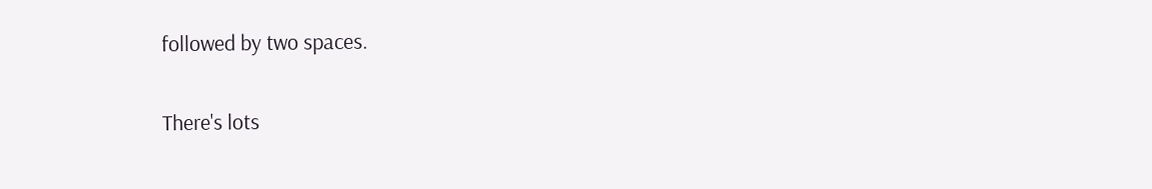followed by two spaces.

There's lots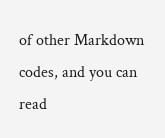of other Markdown codes, and you can read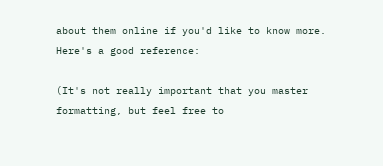about them online if you'd like to know more. Here's a good reference:

(It's not really important that you master formatting, but feel free to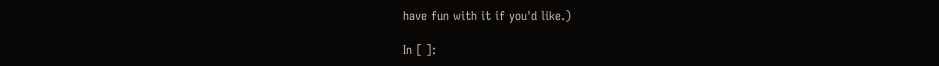have fun with it if you'd like.)

In [ ]: